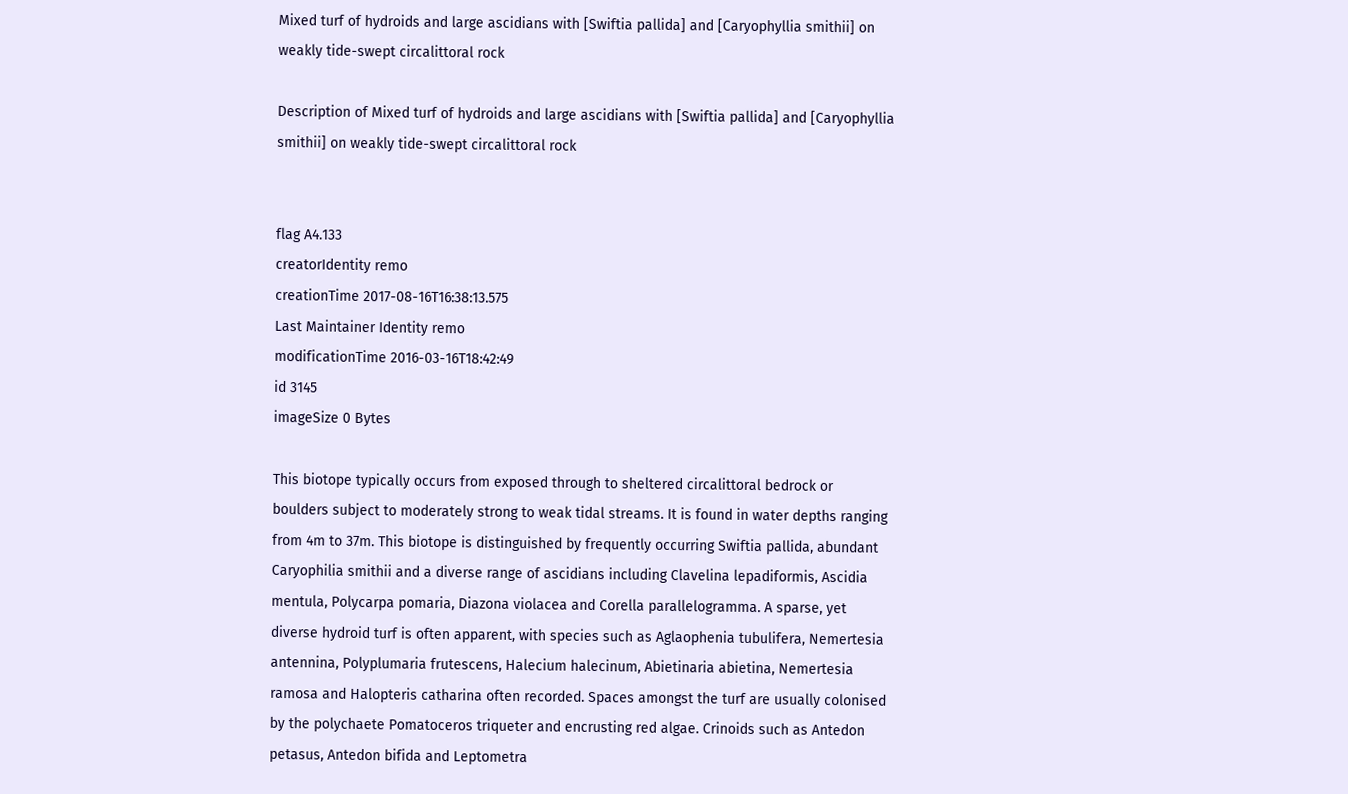Mixed turf of hydroids and large ascidians with [Swiftia pallida] and [Caryophyllia smithii] on weakly tide-swept circalittoral rock

Description of Mixed turf of hydroids and large ascidians with [Swiftia pallida] and [Caryophyllia smithii] on weakly tide-swept circalittoral rock


flag A4.133
creatorIdentity remo
creationTime 2017-08-16T16:38:13.575
Last Maintainer Identity remo
modificationTime 2016-03-16T18:42:49
id 3145
imageSize 0 Bytes

This biotope typically occurs from exposed through to sheltered circalittoral bedrock or boulders subject to moderately strong to weak tidal streams. It is found in water depths ranging from 4m to 37m. This biotope is distinguished by frequently occurring Swiftia pallida, abundant Caryophilia smithii and a diverse range of ascidians including Clavelina lepadiformis, Ascidia mentula, Polycarpa pomaria, Diazona violacea and Corella parallelogramma. A sparse, yet diverse hydroid turf is often apparent, with species such as Aglaophenia tubulifera, Nemertesia antennina, Polyplumaria frutescens, Halecium halecinum, Abietinaria abietina, Nemertesia ramosa and Halopteris catharina often recorded. Spaces amongst the turf are usually colonised by the polychaete Pomatoceros triqueter and encrusting red algae. Crinoids such as Antedon petasus, Antedon bifida and Leptometra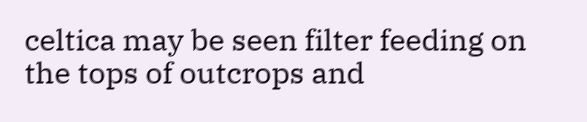celtica may be seen filter feeding on the tops of outcrops and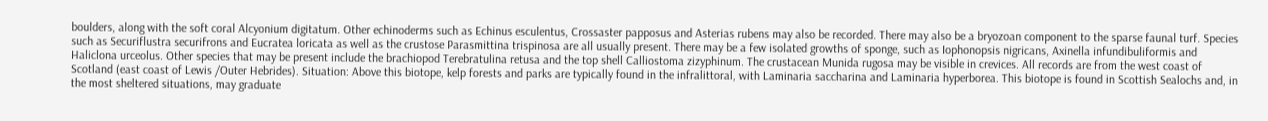boulders, along with the soft coral Alcyonium digitatum. Other echinoderms such as Echinus esculentus, Crossaster papposus and Asterias rubens may also be recorded. There may also be a bryozoan component to the sparse faunal turf. Species such as Securiflustra securifrons and Eucratea loricata as well as the crustose Parasmittina trispinosa are all usually present. There may be a few isolated growths of sponge, such as Iophonopsis nigricans, Axinella infundibuliformis and Haliclona urceolus. Other species that may be present include the brachiopod Terebratulina retusa and the top shell Calliostoma zizyphinum. The crustacean Munida rugosa may be visible in crevices. All records are from the west coast of Scotland (east coast of Lewis /Outer Hebrides). Situation: Above this biotope, kelp forests and parks are typically found in the infralittoral, with Laminaria saccharina and Laminaria hyperborea. This biotope is found in Scottish Sealochs and, in the most sheltered situations, may graduate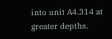into unit A4.314 at greater depths.